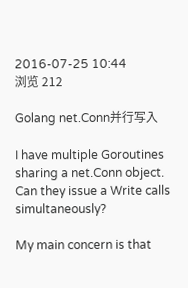2016-07-25 10:44
浏览 212

Golang net.Conn并行写入

I have multiple Goroutines sharing a net.Conn object. Can they issue a Write calls simultaneously?

My main concern is that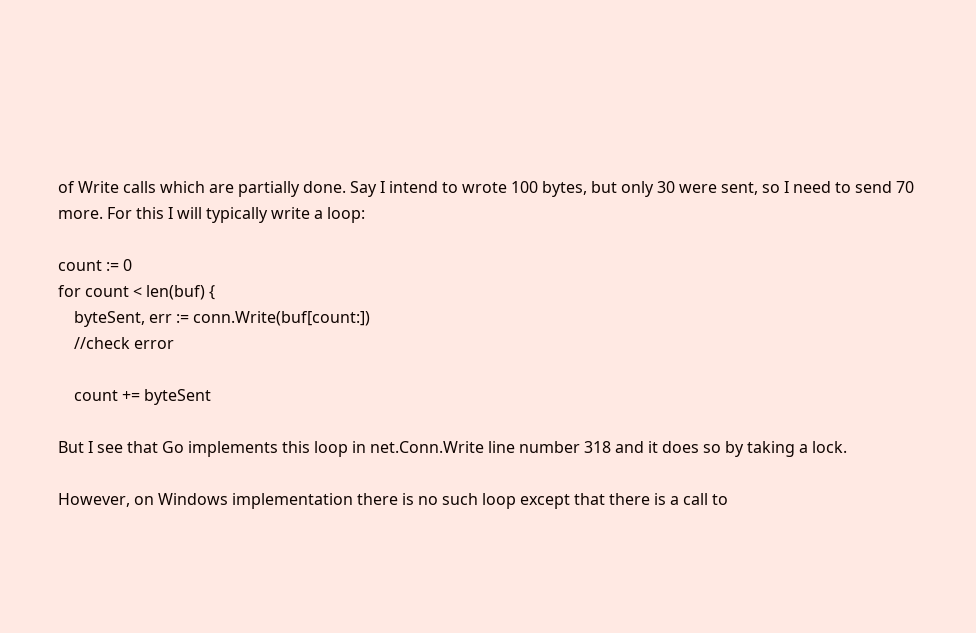of Write calls which are partially done. Say I intend to wrote 100 bytes, but only 30 were sent, so I need to send 70 more. For this I will typically write a loop:

count := 0
for count < len(buf) {
    byteSent, err := conn.Write(buf[count:])
    //check error

    count += byteSent

But I see that Go implements this loop in net.Conn.Write line number 318 and it does so by taking a lock.

However, on Windows implementation there is no such loop except that there is a call to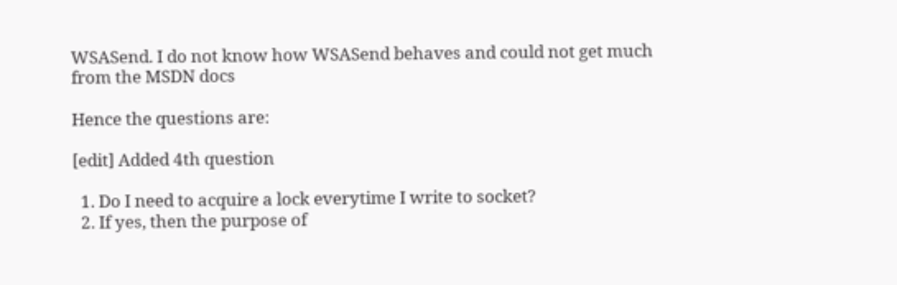WSASend. I do not know how WSASend behaves and could not get much from the MSDN docs

Hence the questions are:

[edit] Added 4th question

  1. Do I need to acquire a lock everytime I write to socket?
  2. If yes, then the purpose of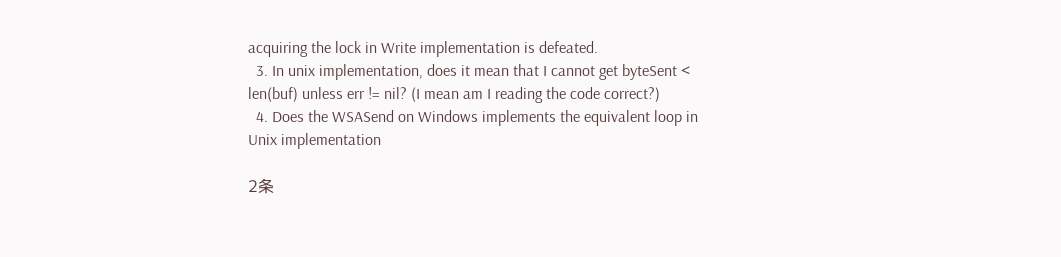acquiring the lock in Write implementation is defeated.
  3. In unix implementation, does it mean that I cannot get byteSent < len(buf) unless err != nil? (I mean am I reading the code correct?)
  4. Does the WSASend on Windows implements the equivalent loop in Unix implementation

2条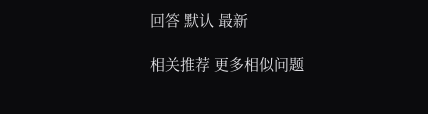回答 默认 最新

相关推荐 更多相似问题